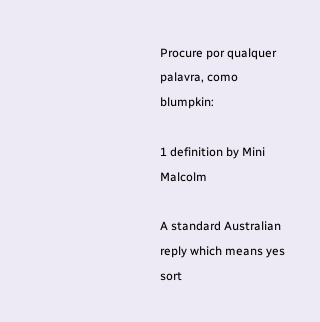Procure por qualquer palavra, como blumpkin:

1 definition by Mini Malcolm

A standard Australian reply which means yes sort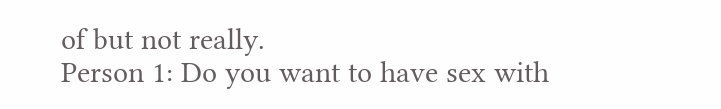of but not really.
Person 1: Do you want to have sex with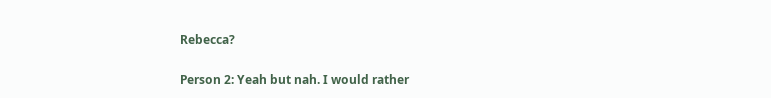Rebecca?

Person 2: Yeah but nah. I would rather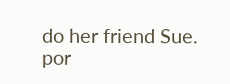do her friend Sue.
por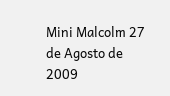Mini Malcolm 27 de Agosto de 2009